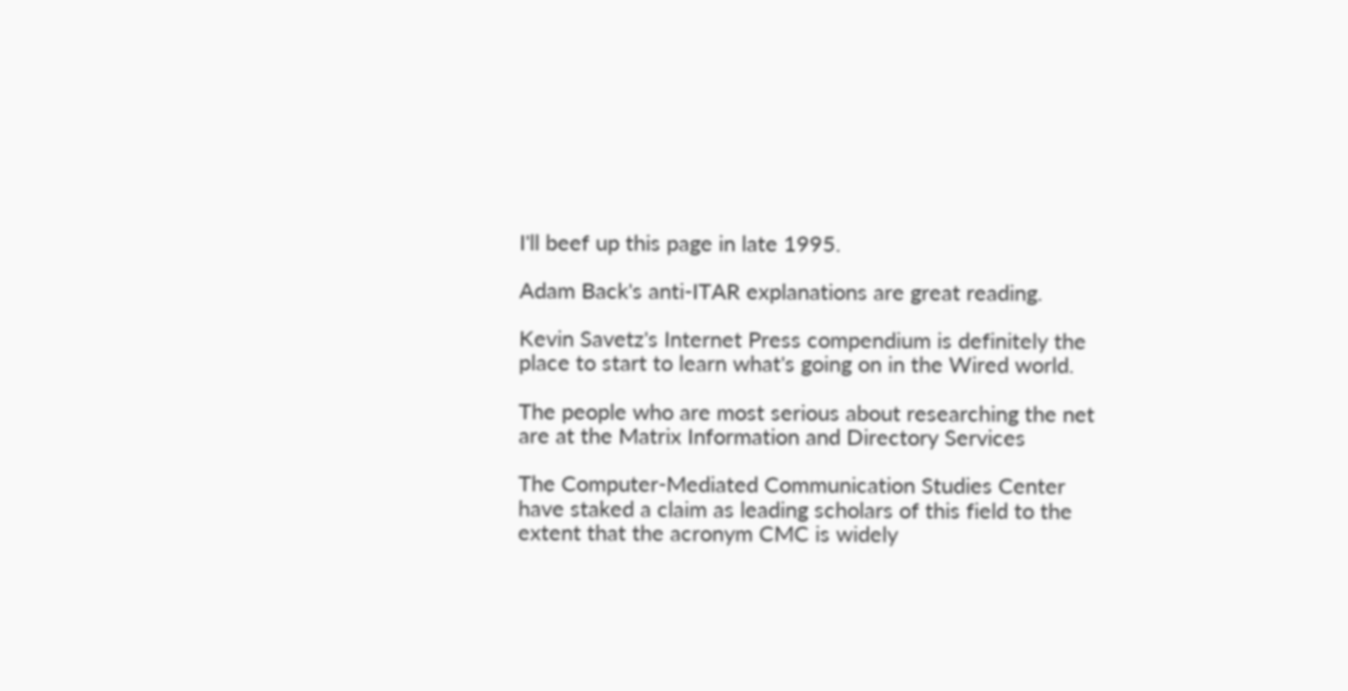I'll beef up this page in late 1995.

Adam Back's anti-ITAR explanations are great reading.

Kevin Savetz's Internet Press compendium is definitely the place to start to learn what's going on in the Wired world.

The people who are most serious about researching the net are at the Matrix Information and Directory Services

The Computer-Mediated Communication Studies Center have staked a claim as leading scholars of this field to the extent that the acronym CMC is widely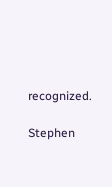recognized.

Stephen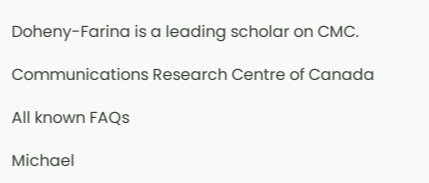Doheny-Farina is a leading scholar on CMC.

Communications Research Centre of Canada

All known FAQs

Michael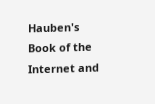Hauben's Book of the Internet and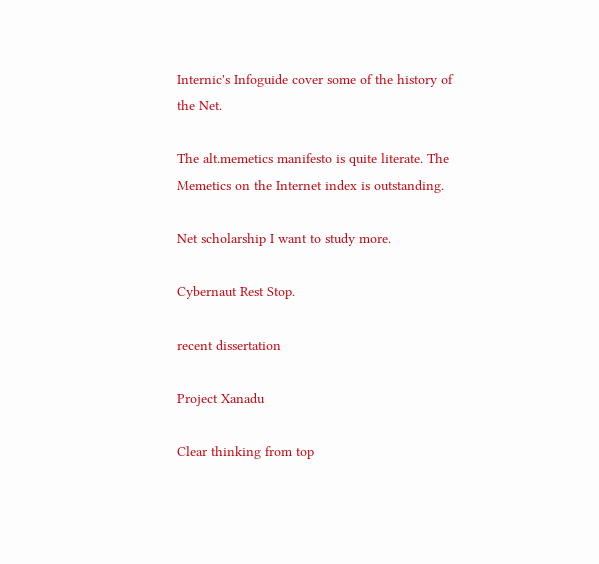Internic's Infoguide cover some of the history of the Net.

The alt.memetics manifesto is quite literate. The Memetics on the Internet index is outstanding.

Net scholarship I want to study more.

Cybernaut Rest Stop.

recent dissertation

Project Xanadu

Clear thinking from top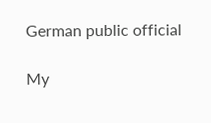German public official

My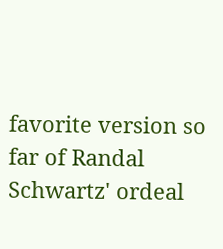favorite version so far of Randal Schwartz' ordeal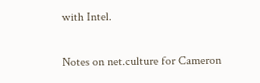with Intel.

Notes on net.culture for Cameron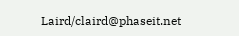Laird/claird@phaseit.net